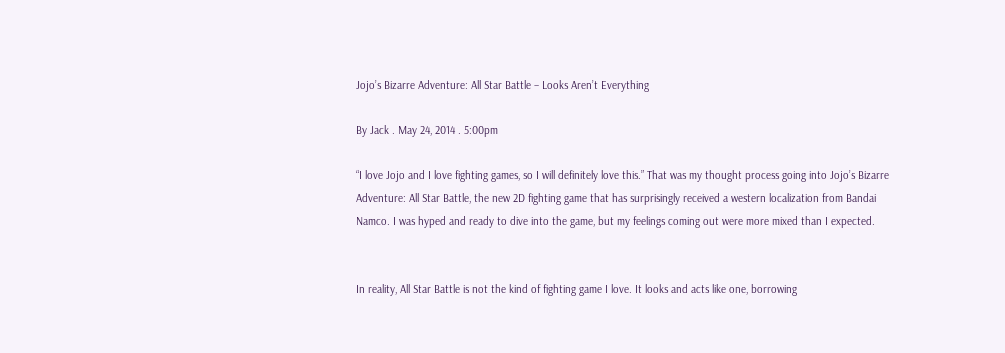Jojo’s Bizarre Adventure: All Star Battle – Looks Aren’t Everything

By Jack . May 24, 2014 . 5:00pm

“I love Jojo and I love fighting games, so I will definitely love this.” That was my thought process going into Jojo’s Bizarre Adventure: All Star Battle, the new 2D fighting game that has surprisingly received a western localization from Bandai Namco. I was hyped and ready to dive into the game, but my feelings coming out were more mixed than I expected.


In reality, All Star Battle is not the kind of fighting game I love. It looks and acts like one, borrowing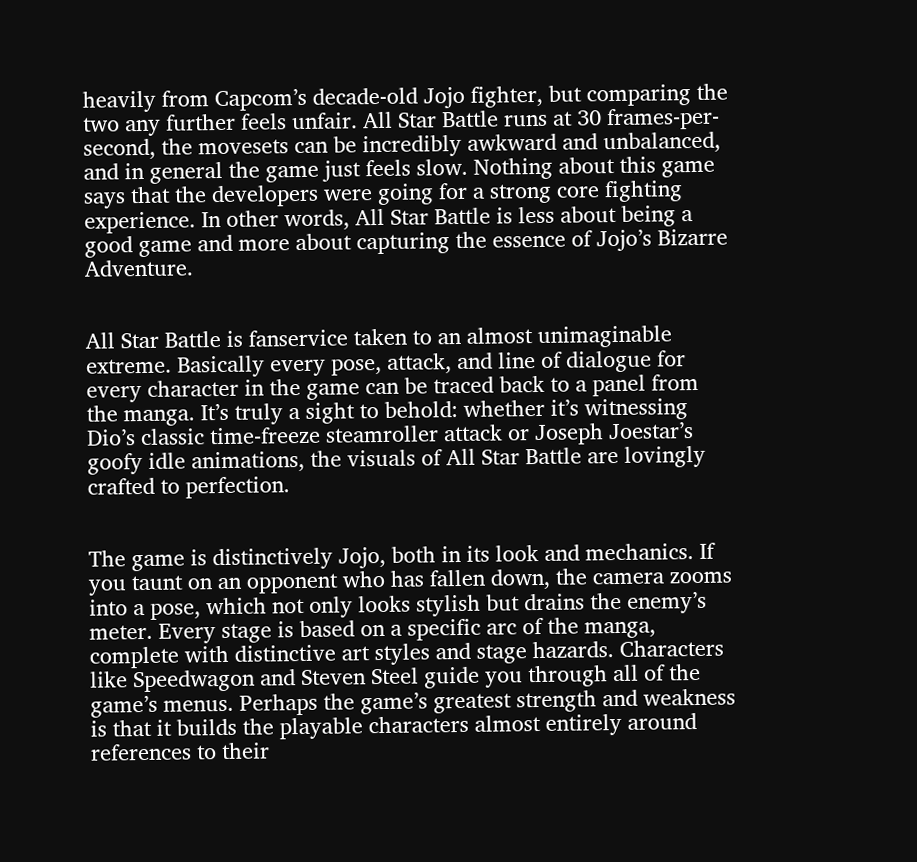heavily from Capcom’s decade-old Jojo fighter, but comparing the two any further feels unfair. All Star Battle runs at 30 frames-per-second, the movesets can be incredibly awkward and unbalanced, and in general the game just feels slow. Nothing about this game says that the developers were going for a strong core fighting experience. In other words, All Star Battle is less about being a good game and more about capturing the essence of Jojo’s Bizarre Adventure.


All Star Battle is fanservice taken to an almost unimaginable extreme. Basically every pose, attack, and line of dialogue for every character in the game can be traced back to a panel from the manga. It’s truly a sight to behold: whether it’s witnessing Dio’s classic time-freeze steamroller attack or Joseph Joestar’s goofy idle animations, the visuals of All Star Battle are lovingly crafted to perfection.


The game is distinctively Jojo, both in its look and mechanics. If you taunt on an opponent who has fallen down, the camera zooms into a pose, which not only looks stylish but drains the enemy’s meter. Every stage is based on a specific arc of the manga, complete with distinctive art styles and stage hazards. Characters like Speedwagon and Steven Steel guide you through all of the game’s menus. Perhaps the game’s greatest strength and weakness is that it builds the playable characters almost entirely around references to their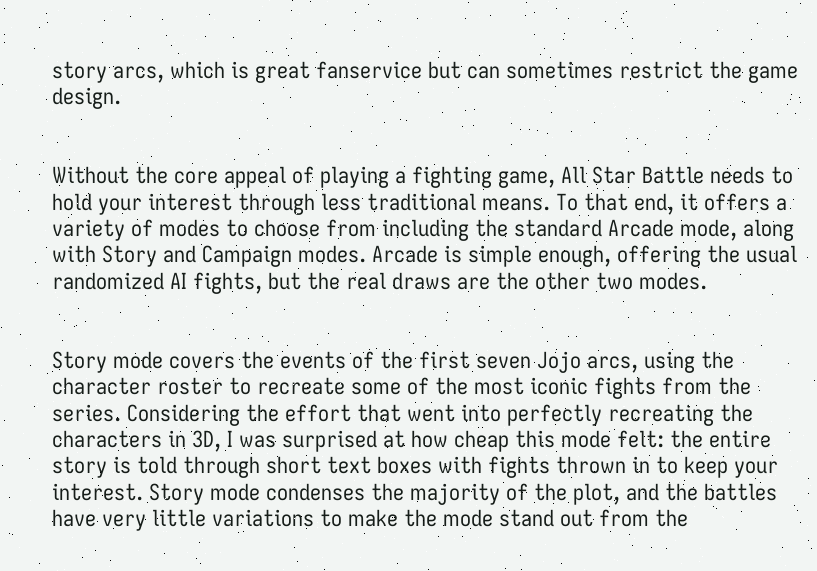story arcs, which is great fanservice but can sometimes restrict the game design.


Without the core appeal of playing a fighting game, All Star Battle needs to hold your interest through less traditional means. To that end, it offers a variety of modes to choose from including the standard Arcade mode, along with Story and Campaign modes. Arcade is simple enough, offering the usual randomized AI fights, but the real draws are the other two modes.


Story mode covers the events of the first seven Jojo arcs, using the character roster to recreate some of the most iconic fights from the series. Considering the effort that went into perfectly recreating the characters in 3D, I was surprised at how cheap this mode felt: the entire story is told through short text boxes with fights thrown in to keep your interest. Story mode condenses the majority of the plot, and the battles have very little variations to make the mode stand out from the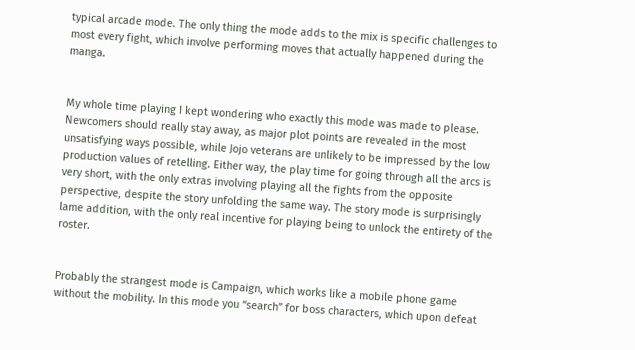typical arcade mode. The only thing the mode adds to the mix is specific challenges to most every fight, which involve performing moves that actually happened during the manga.


My whole time playing I kept wondering who exactly this mode was made to please. Newcomers should really stay away, as major plot points are revealed in the most unsatisfying ways possible, while Jojo veterans are unlikely to be impressed by the low production values of retelling. Either way, the play time for going through all the arcs is very short, with the only extras involving playing all the fights from the opposite perspective, despite the story unfolding the same way. The story mode is surprisingly lame addition, with the only real incentive for playing being to unlock the entirety of the roster.


Probably the strangest mode is Campaign, which works like a mobile phone game without the mobility. In this mode you “search” for boss characters, which upon defeat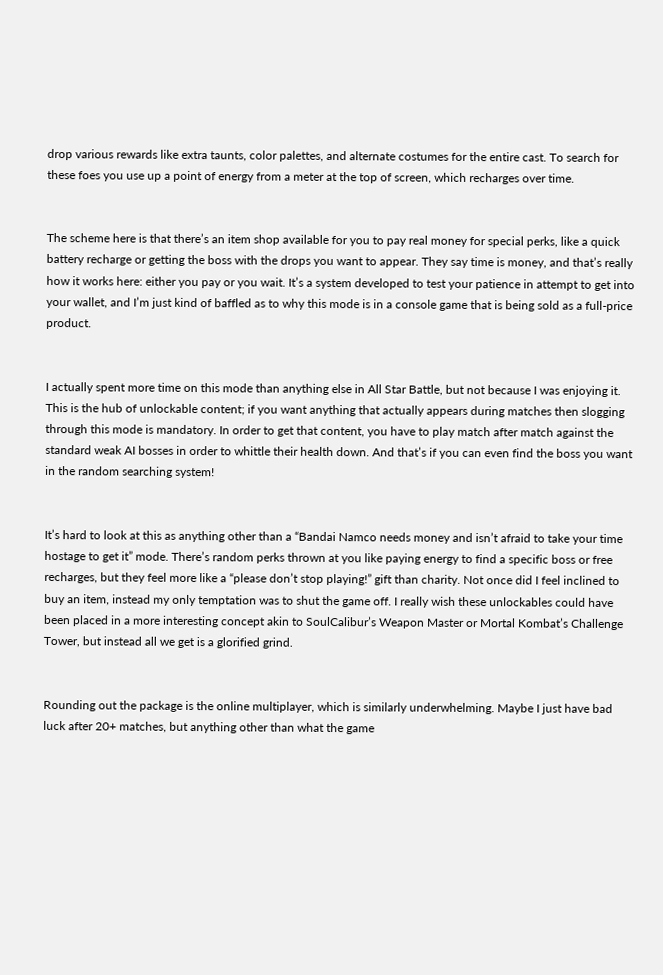drop various rewards like extra taunts, color palettes, and alternate costumes for the entire cast. To search for these foes you use up a point of energy from a meter at the top of screen, which recharges over time.


The scheme here is that there’s an item shop available for you to pay real money for special perks, like a quick battery recharge or getting the boss with the drops you want to appear. They say time is money, and that’s really how it works here: either you pay or you wait. It’s a system developed to test your patience in attempt to get into your wallet, and I’m just kind of baffled as to why this mode is in a console game that is being sold as a full-price product.


I actually spent more time on this mode than anything else in All Star Battle, but not because I was enjoying it. This is the hub of unlockable content; if you want anything that actually appears during matches then slogging through this mode is mandatory. In order to get that content, you have to play match after match against the standard weak AI bosses in order to whittle their health down. And that’s if you can even find the boss you want in the random searching system!


It’s hard to look at this as anything other than a “Bandai Namco needs money and isn’t afraid to take your time hostage to get it” mode. There’s random perks thrown at you like paying energy to find a specific boss or free recharges, but they feel more like a “please don’t stop playing!” gift than charity. Not once did I feel inclined to buy an item, instead my only temptation was to shut the game off. I really wish these unlockables could have been placed in a more interesting concept akin to SoulCalibur’s Weapon Master or Mortal Kombat’s Challenge Tower, but instead all we get is a glorified grind.


Rounding out the package is the online multiplayer, which is similarly underwhelming. Maybe I just have bad luck after 20+ matches, but anything other than what the game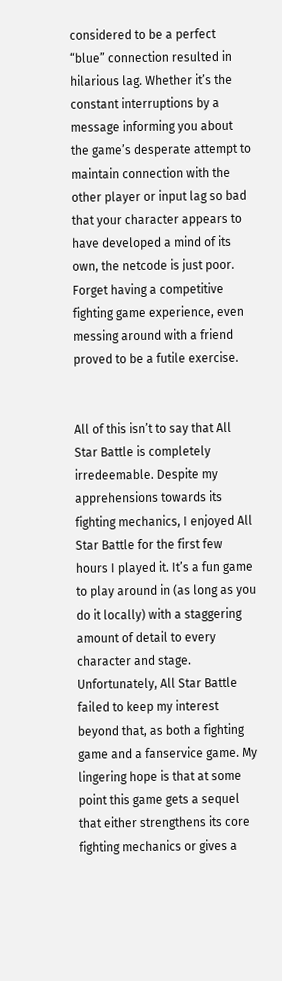considered to be a perfect “blue” connection resulted in hilarious lag. Whether it’s the constant interruptions by a message informing you about the game’s desperate attempt to maintain connection with the other player or input lag so bad that your character appears to have developed a mind of its own, the netcode is just poor. Forget having a competitive fighting game experience, even messing around with a friend proved to be a futile exercise.


All of this isn’t to say that All Star Battle is completely irredeemable. Despite my apprehensions towards its fighting mechanics, I enjoyed All Star Battle for the first few hours I played it. It’s a fun game to play around in (as long as you do it locally) with a staggering amount of detail to every character and stage. Unfortunately, All Star Battle failed to keep my interest beyond that, as both a fighting game and a fanservice game. My lingering hope is that at some point this game gets a sequel that either strengthens its core fighting mechanics or gives a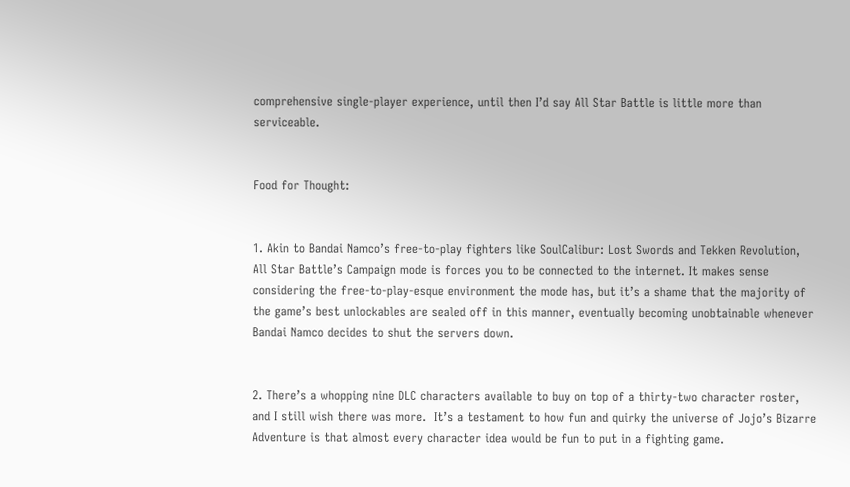comprehensive single-player experience, until then I’d say All Star Battle is little more than serviceable.


Food for Thought:


1. Akin to Bandai Namco’s free-to-play fighters like SoulCalibur: Lost Swords and Tekken Revolution, All Star Battle’s Campaign mode is forces you to be connected to the internet. It makes sense considering the free-to-play-esque environment the mode has, but it’s a shame that the majority of the game’s best unlockables are sealed off in this manner, eventually becoming unobtainable whenever Bandai Namco decides to shut the servers down.


2. There’s a whopping nine DLC characters available to buy on top of a thirty-two character roster, and I still wish there was more.  It’s a testament to how fun and quirky the universe of Jojo’s Bizarre Adventure is that almost every character idea would be fun to put in a fighting game.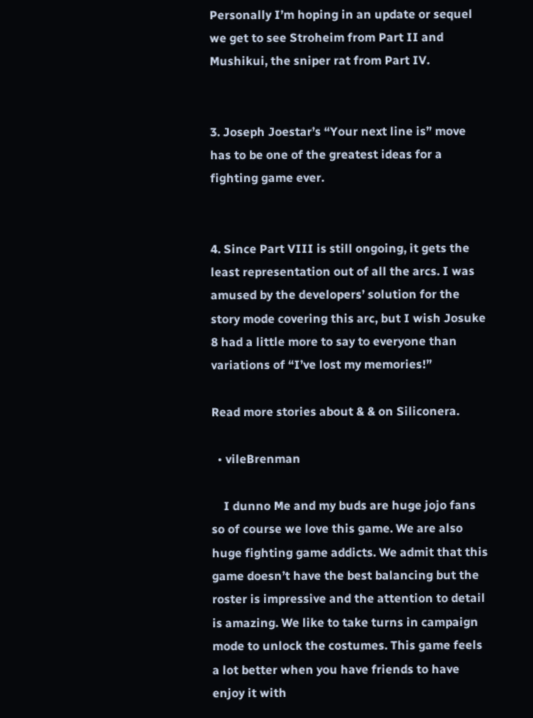Personally I’m hoping in an update or sequel we get to see Stroheim from Part II and Mushikui, the sniper rat from Part IV.


3. Joseph Joestar’s “Your next line is” move has to be one of the greatest ideas for a fighting game ever.


4. Since Part VIII is still ongoing, it gets the least representation out of all the arcs. I was amused by the developers’ solution for the story mode covering this arc, but I wish Josuke 8 had a little more to say to everyone than variations of “I’ve lost my memories!”

Read more stories about & & on Siliconera.

  • vileBrenman

    I dunno Me and my buds are huge jojo fans so of course we love this game. We are also huge fighting game addicts. We admit that this game doesn’t have the best balancing but the roster is impressive and the attention to detail is amazing. We like to take turns in campaign mode to unlock the costumes. This game feels a lot better when you have friends to have enjoy it with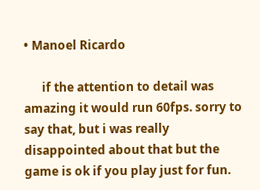• Manoel Ricardo

      if the attention to detail was amazing it would run 60fps. sorry to say that, but i was really disappointed about that but the game is ok if you play just for fun.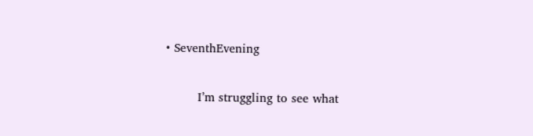• SeventhEvening

        I’m struggling to see what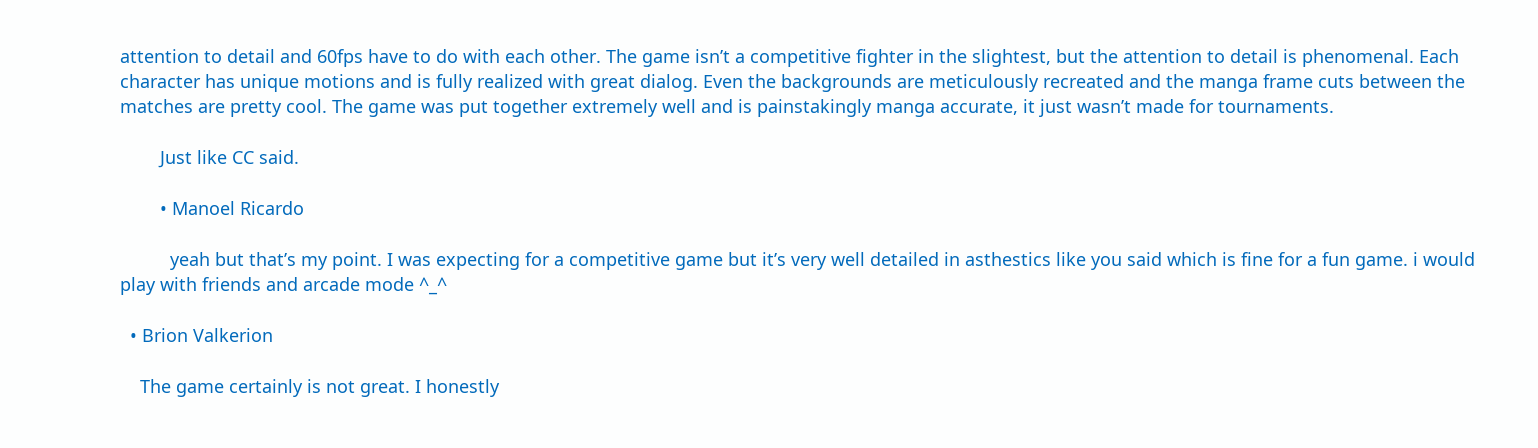attention to detail and 60fps have to do with each other. The game isn’t a competitive fighter in the slightest, but the attention to detail is phenomenal. Each character has unique motions and is fully realized with great dialog. Even the backgrounds are meticulously recreated and the manga frame cuts between the matches are pretty cool. The game was put together extremely well and is painstakingly manga accurate, it just wasn’t made for tournaments.

        Just like CC said.

        • Manoel Ricardo

          yeah but that’s my point. I was expecting for a competitive game but it’s very well detailed in asthestics like you said which is fine for a fun game. i would play with friends and arcade mode ^_^

  • Brion Valkerion

    The game certainly is not great. I honestly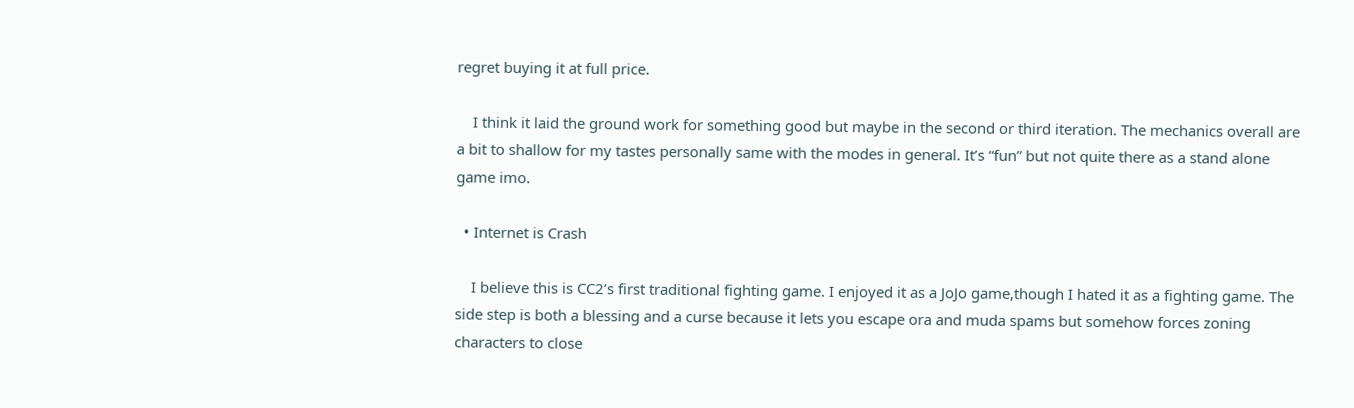regret buying it at full price.

    I think it laid the ground work for something good but maybe in the second or third iteration. The mechanics overall are a bit to shallow for my tastes personally same with the modes in general. It’s “fun” but not quite there as a stand alone game imo.

  • Internet is Crash

    I believe this is CC2’s first traditional fighting game. I enjoyed it as a JoJo game,though I hated it as a fighting game. The side step is both a blessing and a curse because it lets you escape ora and muda spams but somehow forces zoning characters to close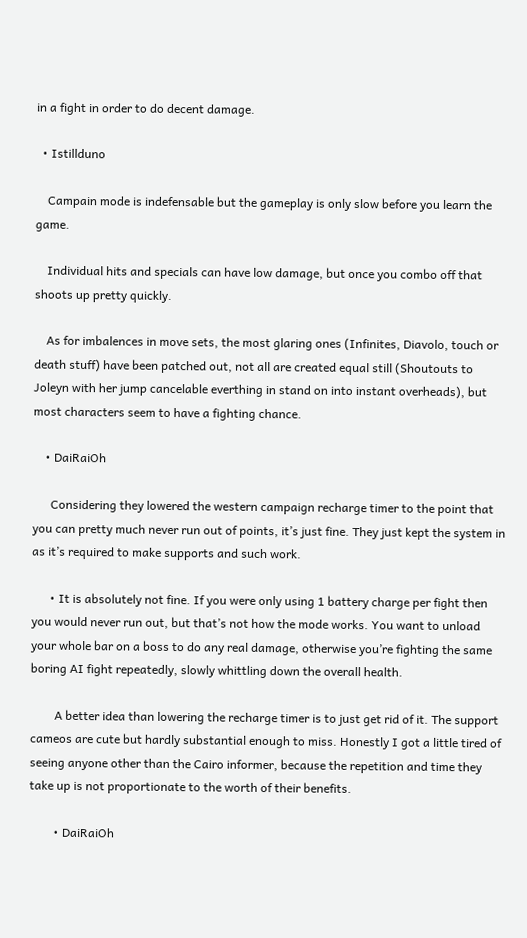in a fight in order to do decent damage.

  • Istillduno

    Campain mode is indefensable but the gameplay is only slow before you learn the game.

    Individual hits and specials can have low damage, but once you combo off that shoots up pretty quickly.

    As for imbalences in move sets, the most glaring ones (Infinites, Diavolo, touch or death stuff) have been patched out, not all are created equal still (Shoutouts to Joleyn with her jump cancelable everthing in stand on into instant overheads), but most characters seem to have a fighting chance.

    • DaiRaiOh

      Considering they lowered the western campaign recharge timer to the point that you can pretty much never run out of points, it’s just fine. They just kept the system in as it’s required to make supports and such work.

      • It is absolutely not fine. If you were only using 1 battery charge per fight then you would never run out, but that’s not how the mode works. You want to unload your whole bar on a boss to do any real damage, otherwise you’re fighting the same boring AI fight repeatedly, slowly whittling down the overall health.

        A better idea than lowering the recharge timer is to just get rid of it. The support cameos are cute but hardly substantial enough to miss. Honestly I got a little tired of seeing anyone other than the Cairo informer, because the repetition and time they take up is not proportionate to the worth of their benefits.

        • DaiRaiOh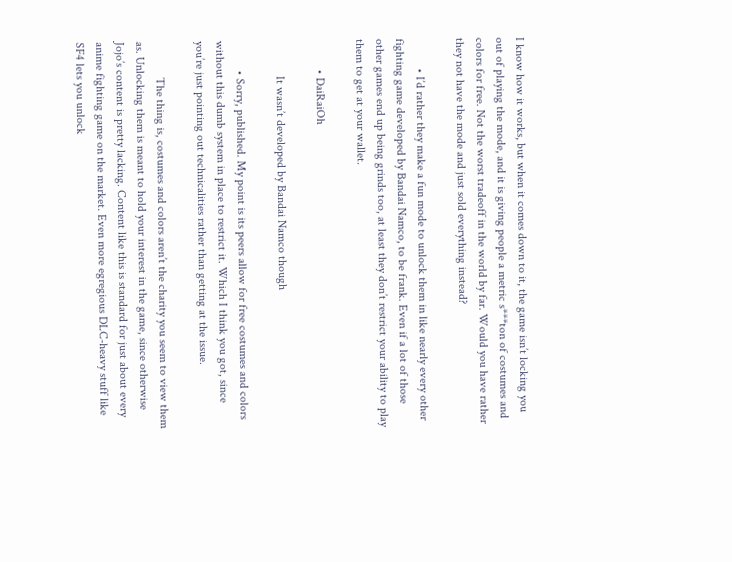I know how it works, but when it comes down to it, the game isn’t locking you out of playing the mode, and it is giving people a metric s***ton of costumes and colors for free. Not the worst tradeoff in the world by far. Would you have rather they not have the mode and just sold everything instead?

          • I’d rather they make a fun mode to unlock them in like nearly every other fighting game developed by Bandai Namco, to be frank. Even if a lot of those other games end up being grinds too, at least they don’t restrict your ability to play them to get at your wallet.

          • DaiRaiOh

            It wasn’t developed by Bandai Namco though

          • Sorry, published. My point is its peers allow for free costumes and colors without this dumb system in place to restrict it. Which I think you got, since you’re just pointing out technicalities rather than getting at the issue.

            The thing is, costumes and colors aren’t the charity you seem to view them as. Unlocking them is meant to hold your interest in the game, since otherwise Jojo’s content is pretty lacking. Content like this is standard for just about every anime fighting game on the market. Even more egregious DLC-heavy stuff like SF4 lets you unlock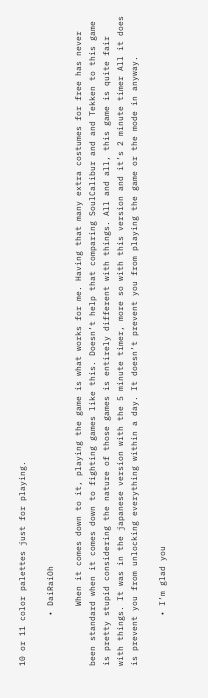10 or 11 color palettes just for playing.

          • DaiRaiOh

            When it comes down to it, playing the game is what works for me. Having that many extra costumes for free has never been standard when it comes down to fighting games like this. Doesn’t help that comparing SoulCalibur and and Tekken to this game is pretty stupid considering the nature of those games is entirely different with things. All and all, this game is quite fair with things. It was in the japanese version with the 5 minute timer, more so with this version and it’s 2 minute timer All it does is prevent you from unlocking everything within a day. It doesn’t prevent you from playing the game or the mode in anyway.

          • I’m glad you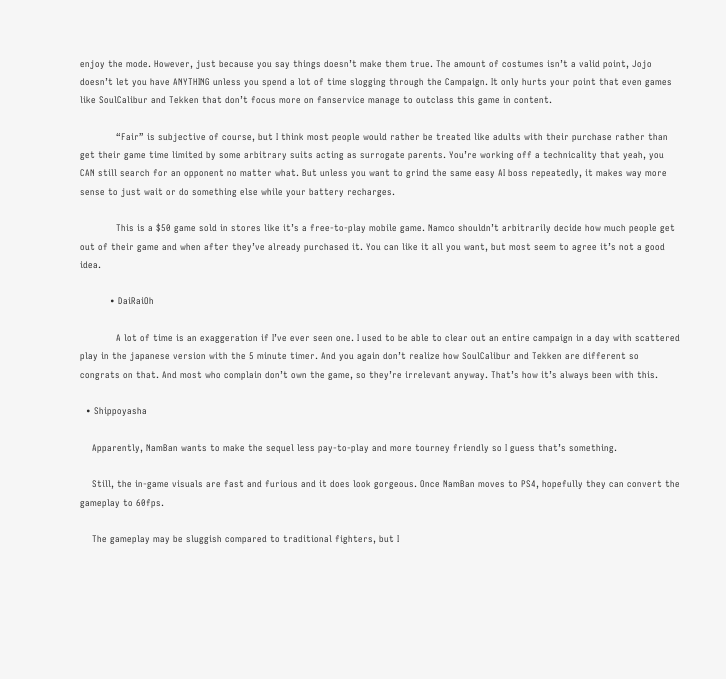enjoy the mode. However, just because you say things doesn’t make them true. The amount of costumes isn’t a valid point, Jojo doesn’t let you have ANYTHING unless you spend a lot of time slogging through the Campaign. It only hurts your point that even games like SoulCalibur and Tekken that don’t focus more on fanservice manage to outclass this game in content.

            “Fair” is subjective of course, but I think most people would rather be treated like adults with their purchase rather than get their game time limited by some arbitrary suits acting as surrogate parents. You’re working off a technicality that yeah, you CAN still search for an opponent no matter what. But unless you want to grind the same easy AI boss repeatedly, it makes way more sense to just wait or do something else while your battery recharges.

            This is a $50 game sold in stores like it’s a free-to-play mobile game. Namco shouldn’t arbitrarily decide how much people get out of their game and when after they’ve already purchased it. You can like it all you want, but most seem to agree it’s not a good idea.

          • DaiRaiOh

            A lot of time is an exaggeration if I’ve ever seen one. I used to be able to clear out an entire campaign in a day with scattered play in the japanese version with the 5 minute timer. And you again don’t realize how SoulCalibur and Tekken are different so congrats on that. And most who complain don’t own the game, so they’re irrelevant anyway. That’s how it’s always been with this.

  • Shippoyasha

    Apparently, NamBan wants to make the sequel less pay-to-play and more tourney friendly so I guess that’s something.

    Still, the in-game visuals are fast and furious and it does look gorgeous. Once NamBan moves to PS4, hopefully they can convert the gameplay to 60fps.

    The gameplay may be sluggish compared to traditional fighters, but I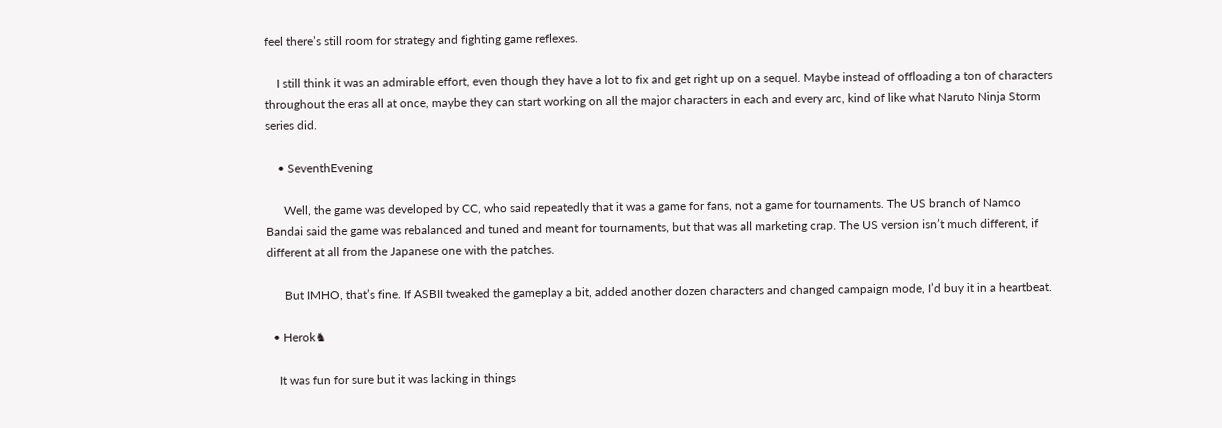feel there’s still room for strategy and fighting game reflexes.

    I still think it was an admirable effort, even though they have a lot to fix and get right up on a sequel. Maybe instead of offloading a ton of characters throughout the eras all at once, maybe they can start working on all the major characters in each and every arc, kind of like what Naruto Ninja Storm series did.

    • SeventhEvening

      Well, the game was developed by CC, who said repeatedly that it was a game for fans, not a game for tournaments. The US branch of Namco Bandai said the game was rebalanced and tuned and meant for tournaments, but that was all marketing crap. The US version isn’t much different, if different at all from the Japanese one with the patches.

      But IMHO, that’s fine. If ASBII tweaked the gameplay a bit, added another dozen characters and changed campaign mode, I’d buy it in a heartbeat.

  • Herok♞

    It was fun for sure but it was lacking in things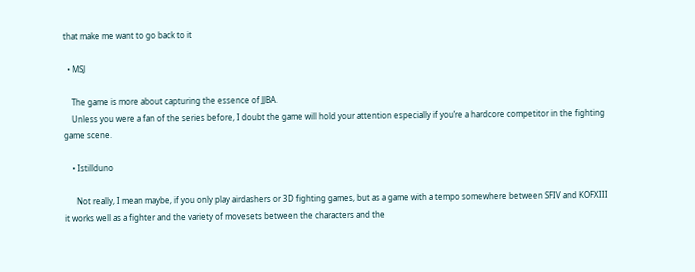that make me want to go back to it

  • MSJ

    The game is more about capturing the essence of JJBA.
    Unless you were a fan of the series before, I doubt the game will hold your attention especially if you’re a hardcore competitor in the fighting game scene.

    • Istillduno

      Not really, I mean maybe, if you only play airdashers or 3D fighting games, but as a game with a tempo somewhere between SFIV and KOFXIII it works well as a fighter and the variety of movesets between the characters and the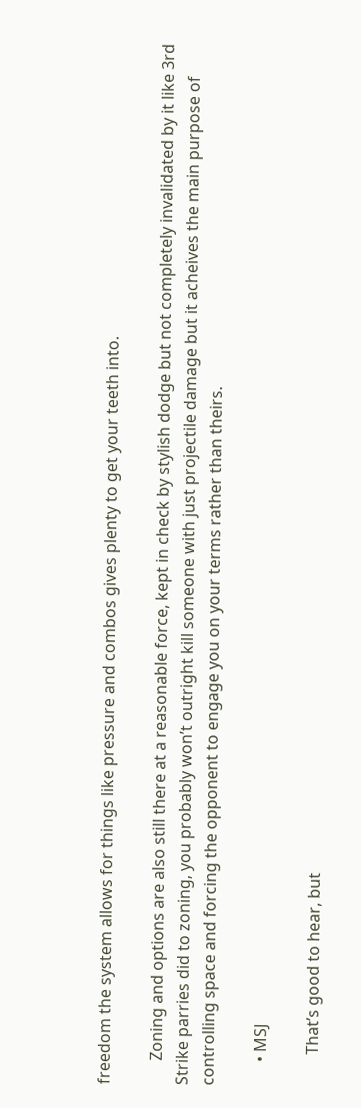freedom the system allows for things like pressure and combos gives plenty to get your teeth into.

      Zoning and options are also still there at a reasonable force, kept in check by stylish dodge but not completely invalidated by it like 3rd Strike parries did to zoning, you probably won’t outright kill someone with just projectile damage but it acheives the main purpose of controlling space and forcing the opponent to engage you on your terms rather than theirs.

      • MSJ

        That’s good to hear, but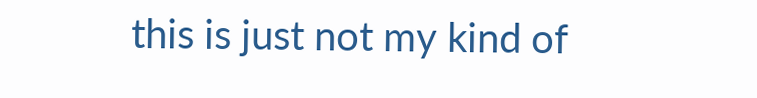this is just not my kind of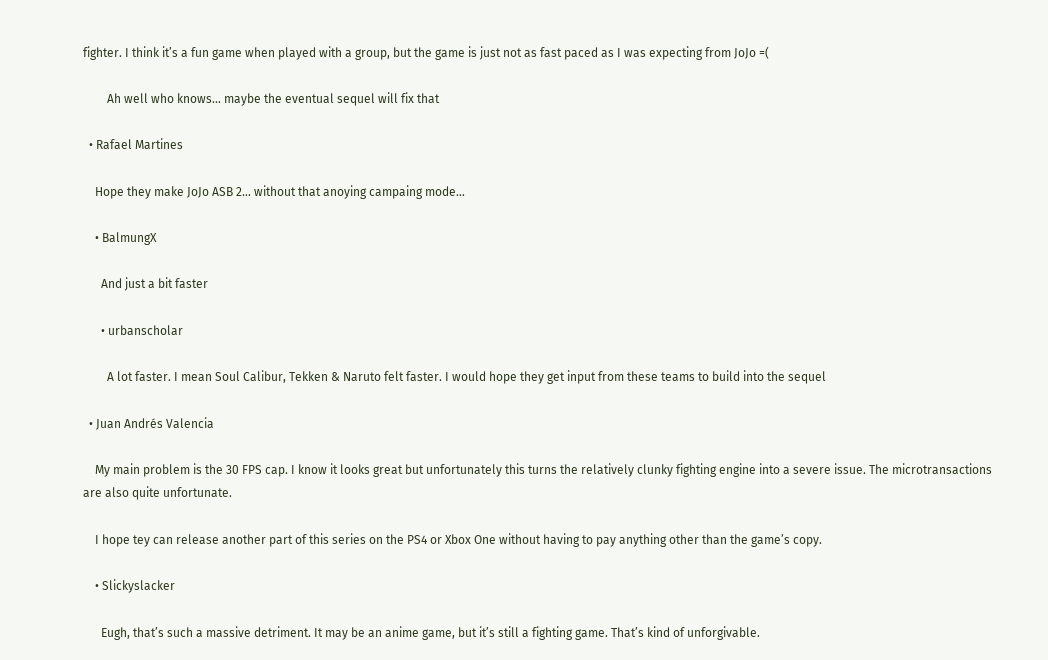fighter. I think it’s a fun game when played with a group, but the game is just not as fast paced as I was expecting from JoJo =(

        Ah well who knows… maybe the eventual sequel will fix that

  • Rafael Martines

    Hope they make JoJo ASB 2… without that anoying campaing mode…

    • BalmungX

      And just a bit faster

      • urbanscholar

        A lot faster. I mean Soul Calibur, Tekken & Naruto felt faster. I would hope they get input from these teams to build into the sequel

  • Juan Andrés Valencia

    My main problem is the 30 FPS cap. I know it looks great but unfortunately this turns the relatively clunky fighting engine into a severe issue. The microtransactions are also quite unfortunate.

    I hope tey can release another part of this series on the PS4 or Xbox One without having to pay anything other than the game’s copy.

    • Slickyslacker

      Eugh, that’s such a massive detriment. It may be an anime game, but it’s still a fighting game. That’s kind of unforgivable.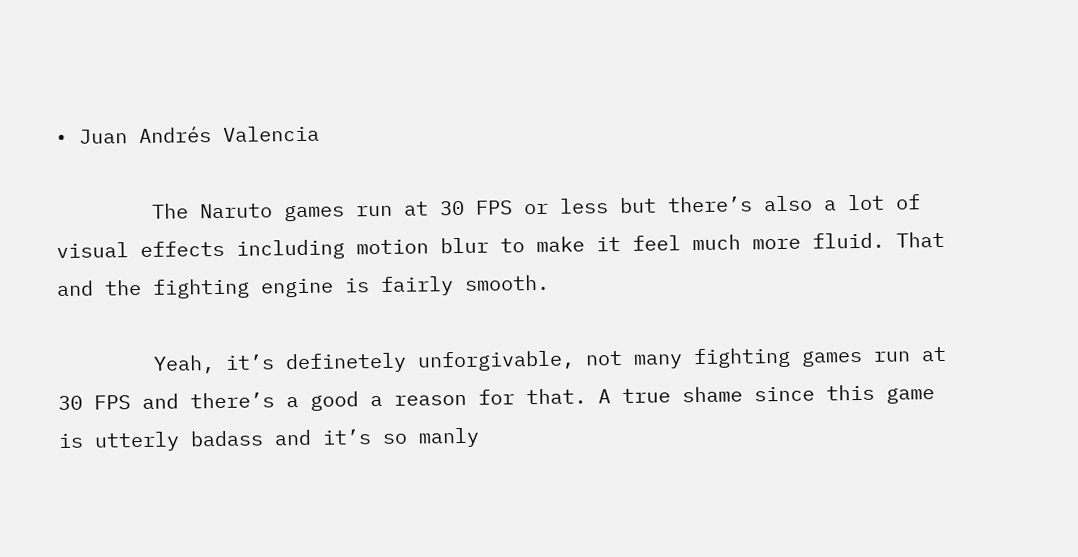• Juan Andrés Valencia

        The Naruto games run at 30 FPS or less but there’s also a lot of visual effects including motion blur to make it feel much more fluid. That and the fighting engine is fairly smooth.

        Yeah, it’s definetely unforgivable, not many fighting games run at 30 FPS and there’s a good a reason for that. A true shame since this game is utterly badass and it’s so manly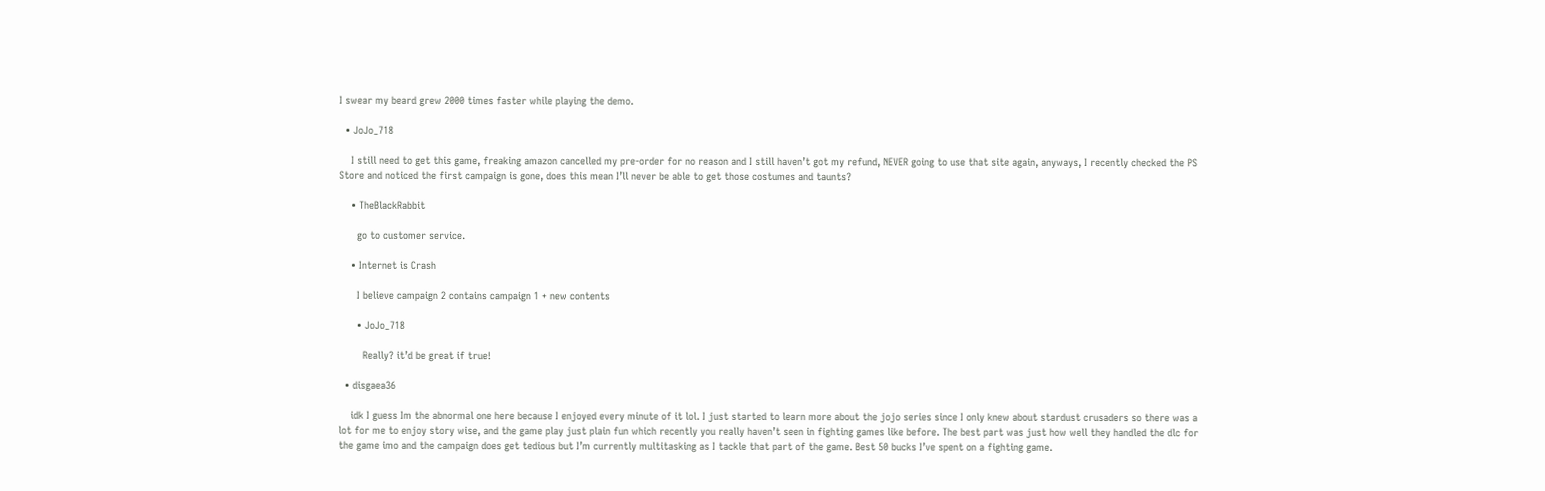I swear my beard grew 2000 times faster while playing the demo.

  • JoJo_718

    I still need to get this game, freaking amazon cancelled my pre-order for no reason and I still haven’t got my refund, NEVER going to use that site again, anyways, I recently checked the PS Store and noticed the first campaign is gone, does this mean I’ll never be able to get those costumes and taunts?

    • TheBlackRabbit

      go to customer service.

    • Internet is Crash

      I believe campaign 2 contains campaign 1 + new contents

      • JoJo_718

        Really? it’d be great if true!

  • disgaea36

    idk I guess Im the abnormal one here because I enjoyed every minute of it lol. I just started to learn more about the jojo series since I only knew about stardust crusaders so there was a lot for me to enjoy story wise, and the game play just plain fun which recently you really haven’t seen in fighting games like before. The best part was just how well they handled the dlc for the game imo and the campaign does get tedious but I’m currently multitasking as I tackle that part of the game. Best 50 bucks I’ve spent on a fighting game.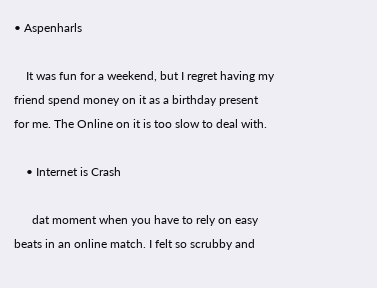• Aspenharls

    It was fun for a weekend, but I regret having my friend spend money on it as a birthday present for me. The Online on it is too slow to deal with.

    • Internet is Crash

      dat moment when you have to rely on easy beats in an online match. I felt so scrubby and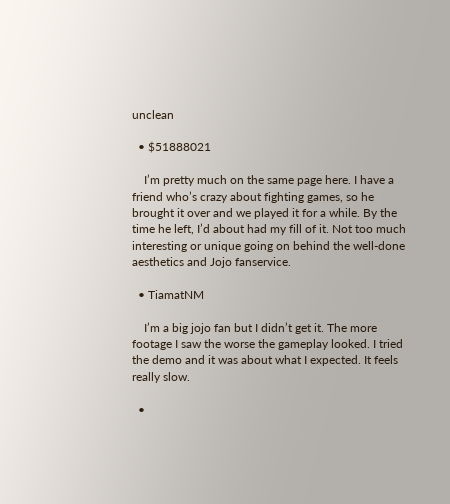unclean

  • $51888021

    I’m pretty much on the same page here. I have a friend who’s crazy about fighting games, so he brought it over and we played it for a while. By the time he left, I’d about had my fill of it. Not too much interesting or unique going on behind the well-done aesthetics and Jojo fanservice.

  • TiamatNM

    I’m a big jojo fan but I didn’t get it. The more footage I saw the worse the gameplay looked. I tried the demo and it was about what I expected. It feels really slow.

  •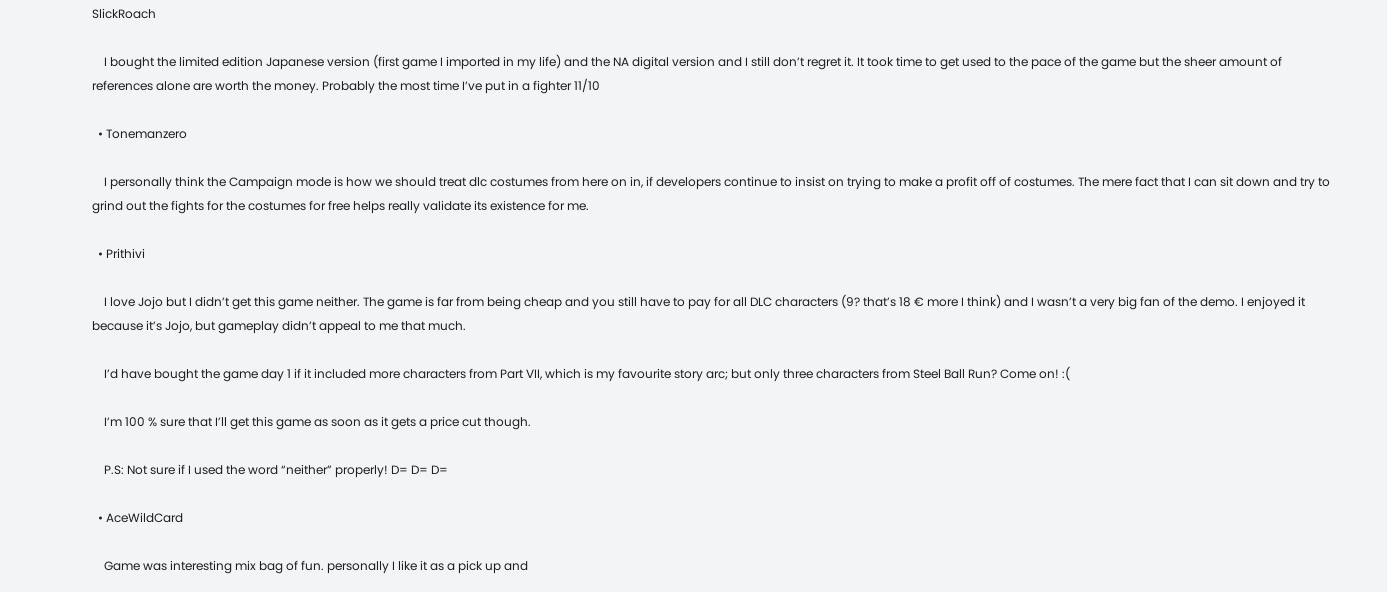SlickRoach

    I bought the limited edition Japanese version (first game I imported in my life) and the NA digital version and I still don’t regret it. It took time to get used to the pace of the game but the sheer amount of references alone are worth the money. Probably the most time I’ve put in a fighter 11/10

  • Tonemanzero

    I personally think the Campaign mode is how we should treat dlc costumes from here on in, if developers continue to insist on trying to make a profit off of costumes. The mere fact that I can sit down and try to grind out the fights for the costumes for free helps really validate its existence for me.

  • Prithivi

    I love Jojo but I didn’t get this game neither. The game is far from being cheap and you still have to pay for all DLC characters (9? that’s 18 € more I think) and I wasn’t a very big fan of the demo. I enjoyed it because it’s Jojo, but gameplay didn’t appeal to me that much.

    I’d have bought the game day 1 if it included more characters from Part VII, which is my favourite story arc; but only three characters from Steel Ball Run? Come on! :(

    I’m 100 % sure that I’ll get this game as soon as it gets a price cut though.

    P.S: Not sure if I used the word “neither” properly! D= D= D=

  • AceWildCard

    Game was interesting mix bag of fun. personally I like it as a pick up and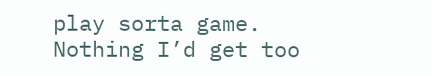play sorta game. Nothing I’d get too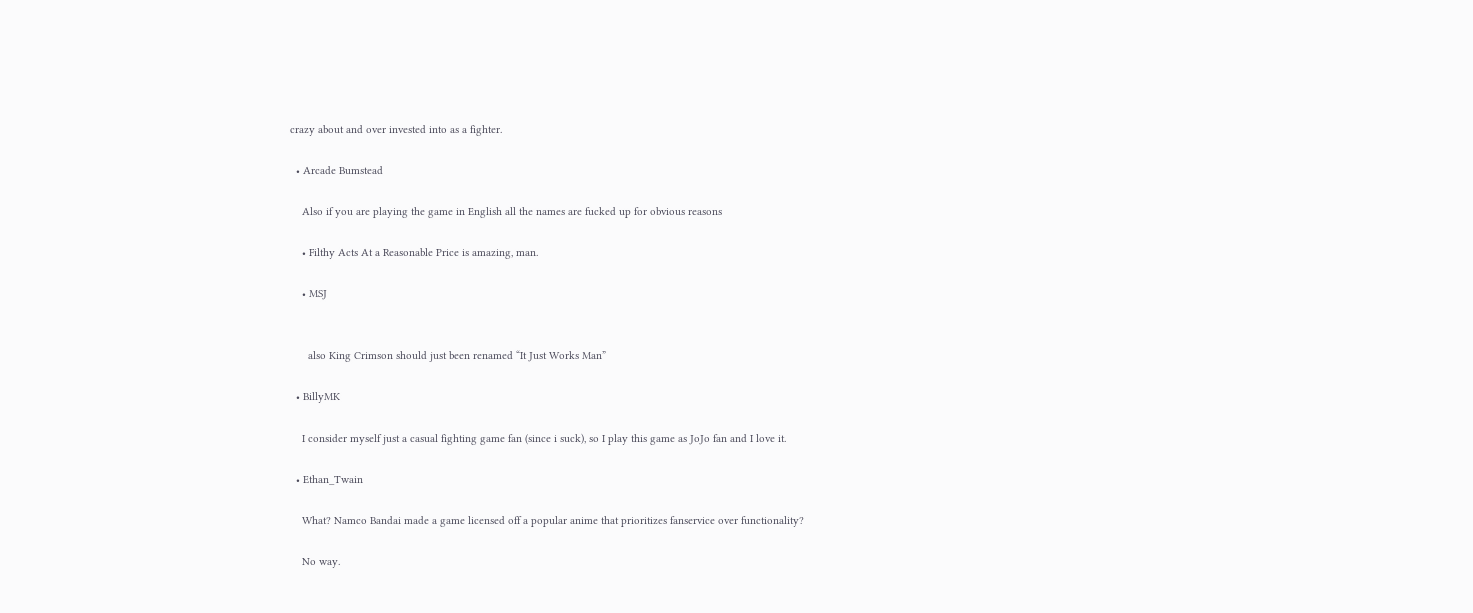crazy about and over invested into as a fighter.

  • Arcade Bumstead

    Also if you are playing the game in English all the names are fucked up for obvious reasons

    • Filthy Acts At a Reasonable Price is amazing, man.

    • MSJ


      also King Crimson should just been renamed “It Just Works Man”

  • BillyMK

    I consider myself just a casual fighting game fan (since i suck), so I play this game as JoJo fan and I love it.

  • Ethan_Twain

    What? Namco Bandai made a game licensed off a popular anime that prioritizes fanservice over functionality?

    No way.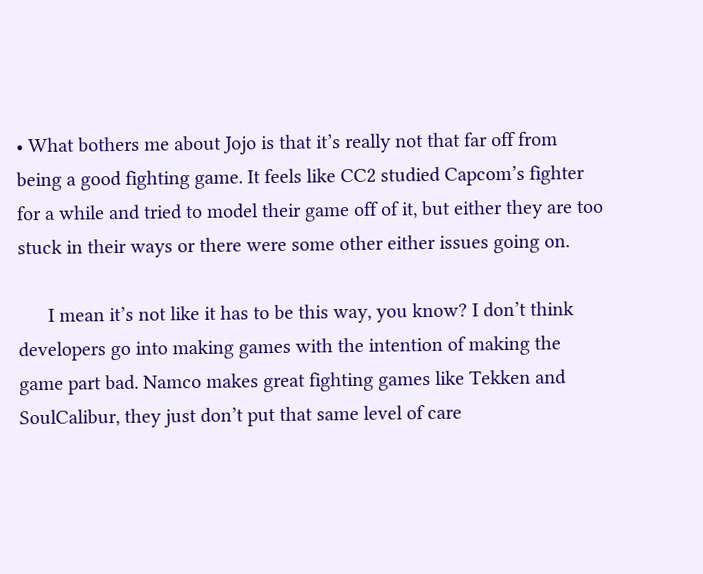• What bothers me about Jojo is that it’s really not that far off from being a good fighting game. It feels like CC2 studied Capcom’s fighter for a while and tried to model their game off of it, but either they are too stuck in their ways or there were some other either issues going on.

      I mean it’s not like it has to be this way, you know? I don’t think developers go into making games with the intention of making the game part bad. Namco makes great fighting games like Tekken and SoulCalibur, they just don’t put that same level of care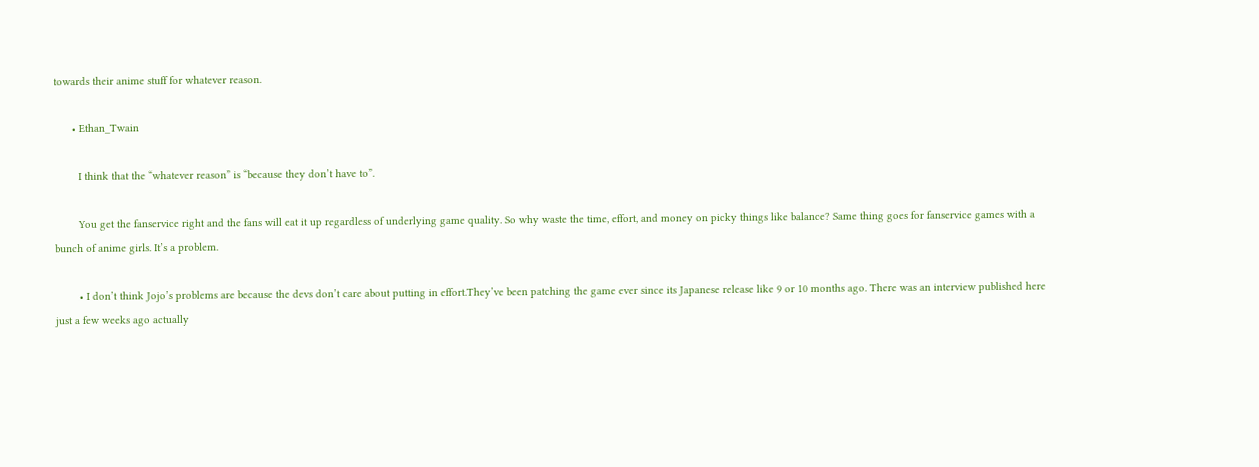towards their anime stuff for whatever reason.

      • Ethan_Twain

        I think that the “whatever reason” is “because they don’t have to”.

        You get the fanservice right and the fans will eat it up regardless of underlying game quality. So why waste the time, effort, and money on picky things like balance? Same thing goes for fanservice games with a bunch of anime girls. It’s a problem.

        • I don’t think Jojo’s problems are because the devs don’t care about putting in effort.They’ve been patching the game ever since its Japanese release like 9 or 10 months ago. There was an interview published here just a few weeks ago actually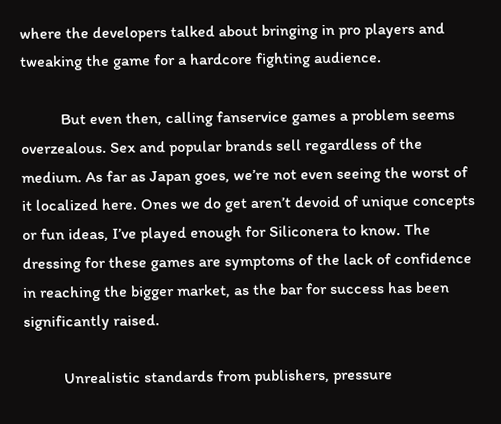where the developers talked about bringing in pro players and tweaking the game for a hardcore fighting audience.

          But even then, calling fanservice games a problem seems overzealous. Sex and popular brands sell regardless of the medium. As far as Japan goes, we’re not even seeing the worst of it localized here. Ones we do get aren’t devoid of unique concepts or fun ideas, I’ve played enough for Siliconera to know. The dressing for these games are symptoms of the lack of confidence in reaching the bigger market, as the bar for success has been significantly raised.

          Unrealistic standards from publishers, pressure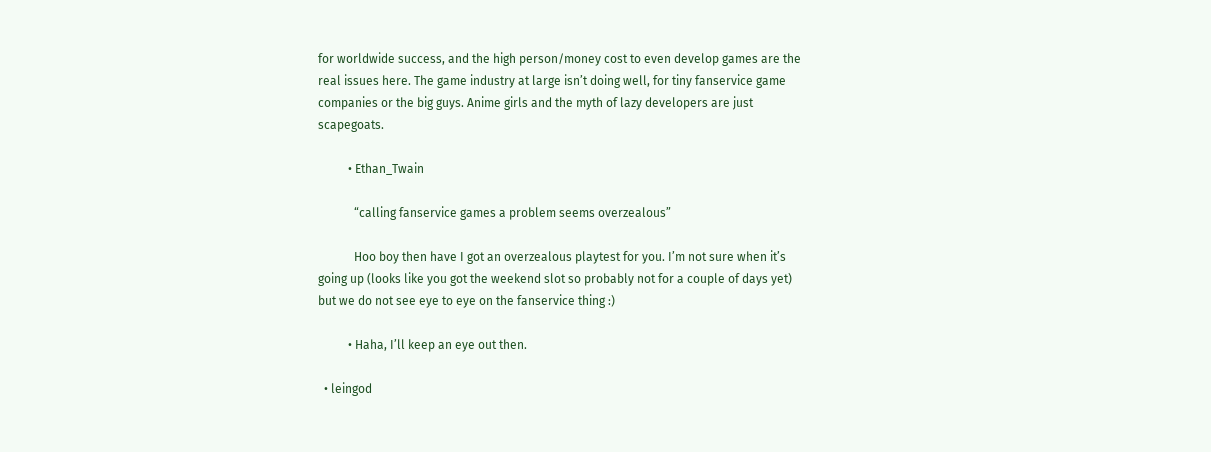for worldwide success, and the high person/money cost to even develop games are the real issues here. The game industry at large isn’t doing well, for tiny fanservice game companies or the big guys. Anime girls and the myth of lazy developers are just scapegoats.

          • Ethan_Twain

            “calling fanservice games a problem seems overzealous”

            Hoo boy then have I got an overzealous playtest for you. I’m not sure when it’s going up (looks like you got the weekend slot so probably not for a couple of days yet) but we do not see eye to eye on the fanservice thing :)

          • Haha, I’ll keep an eye out then.

  • leingod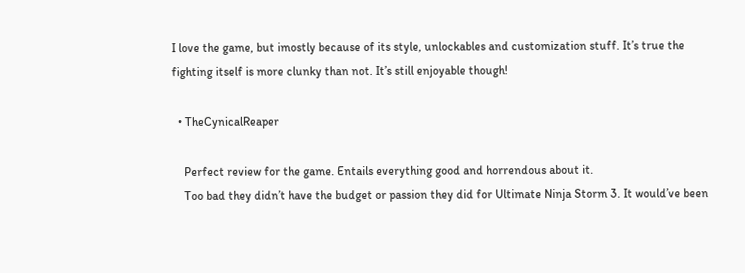I love the game, but imostly because of its style, unlockables and customization stuff. It’s true the fighting itself is more clunky than not. It’s still enjoyable though!

  • TheCynicalReaper

    Perfect review for the game. Entails everything good and horrendous about it.
    Too bad they didn’t have the budget or passion they did for Ultimate Ninja Storm 3. It would’ve been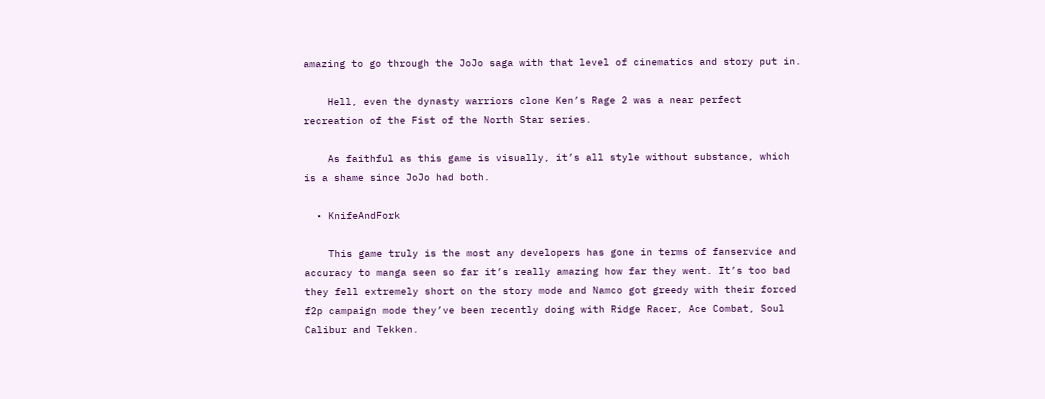amazing to go through the JoJo saga with that level of cinematics and story put in.

    Hell, even the dynasty warriors clone Ken’s Rage 2 was a near perfect recreation of the Fist of the North Star series.

    As faithful as this game is visually, it’s all style without substance, which is a shame since JoJo had both.

  • KnifeAndFork

    This game truly is the most any developers has gone in terms of fanservice and accuracy to manga seen so far it’s really amazing how far they went. It’s too bad they fell extremely short on the story mode and Namco got greedy with their forced f2p campaign mode they’ve been recently doing with Ridge Racer, Ace Combat, Soul Calibur and Tekken.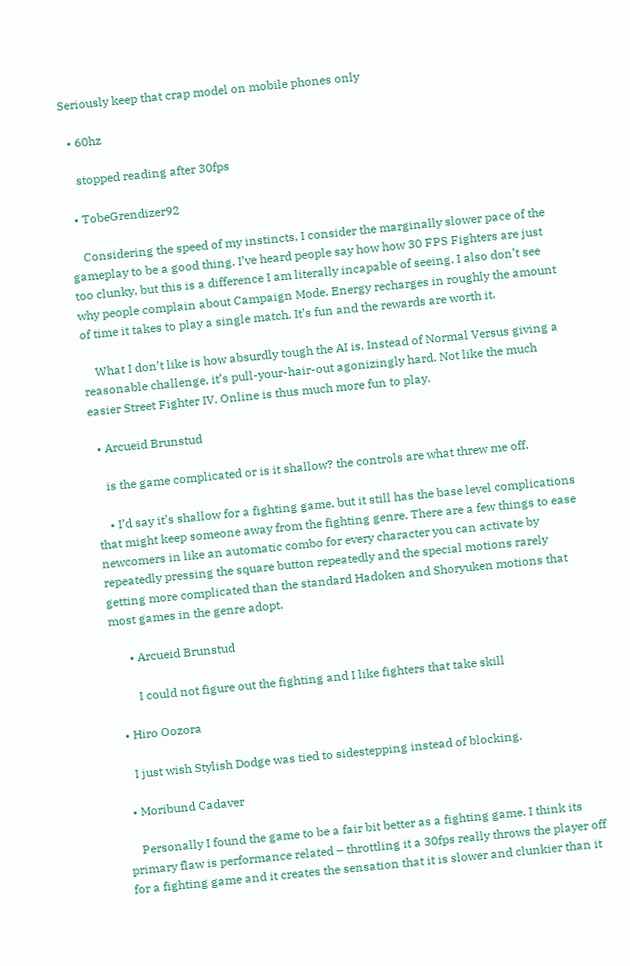Seriously keep that crap model on mobile phones only

  • 60hz

    stopped reading after 30fps

  • TobeGrendizer92

    Considering the speed of my instincts, I consider the marginally slower pace of the gameplay to be a good thing. I’ve heard people say how how 30 FPS Fighters are just too clunky, but this is a difference I am literally incapable of seeing. I also don’t see why people complain about Campaign Mode. Energy recharges in roughly the amount of time it takes to play a single match. It’s fun and the rewards are worth it.

    What I don’t like is how absurdly tough the AI is. Instead of Normal Versus giving a reasonable challenge, it’s pull-your-hair-out agonizingly hard. Not like the much easier Street Fighter IV. Online is thus much more fun to play.

  • Arcueid Brunstud

    is the game complicated or is it shallow? the controls are what threw me off.

    • I’d say it’s shallow for a fighting game, but it still has the base level complications that might keep someone away from the fighting genre. There are a few things to ease newcomers in like an automatic combo for every character you can activate by repeatedly pressing the square button repeatedly and the special motions rarely getting more complicated than the standard Hadoken and Shoryuken motions that most games in the genre adopt.

      • Arcueid Brunstud

        I could not figure out the fighting and I like fighters that take skill

  • Hiro Oozora

    I just wish Stylish Dodge was tied to sidestepping instead of blocking.

  • Moribund Cadaver

    Personally I found the game to be a fair bit better as a fighting game. I think its primary flaw is performance related – throttling it a 30fps really throws the player off for a fighting game and it creates the sensation that it is slower and clunkier than it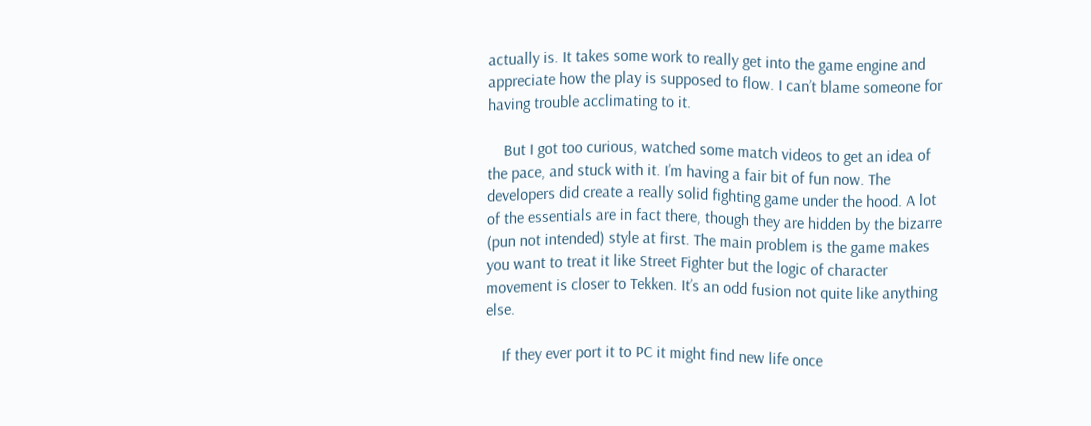actually is. It takes some work to really get into the game engine and appreciate how the play is supposed to flow. I can’t blame someone for having trouble acclimating to it.

    But I got too curious, watched some match videos to get an idea of the pace, and stuck with it. I’m having a fair bit of fun now. The developers did create a really solid fighting game under the hood. A lot of the essentials are in fact there, though they are hidden by the bizarre (pun not intended) style at first. The main problem is the game makes you want to treat it like Street Fighter but the logic of character movement is closer to Tekken. It’s an odd fusion not quite like anything else.

    If they ever port it to PC it might find new life once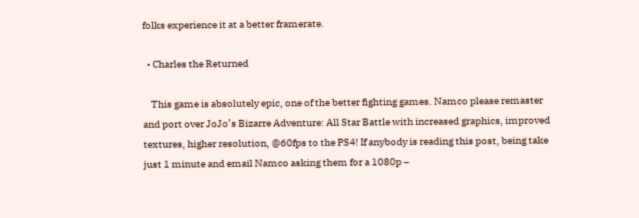folks experience it at a better framerate.

  • Charles the Returned

    This game is absolutely epic, one of the better fighting games. Namco please remaster and port over JoJo’s Bizarre Adventure: All Star Battle with increased graphics, improved textures, higher resolution, @60fps to the PS4! If anybody is reading this post, being take just 1 minute and email Namco asking them for a 1080p –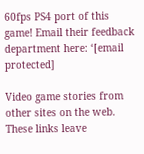60fps PS4 port of this game! Email their feedback department here: ‘[email protected]

Video game stories from other sites on the web. These links leave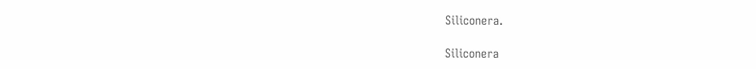Siliconera.

Siliconera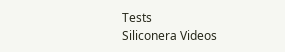Tests
Siliconera Videos